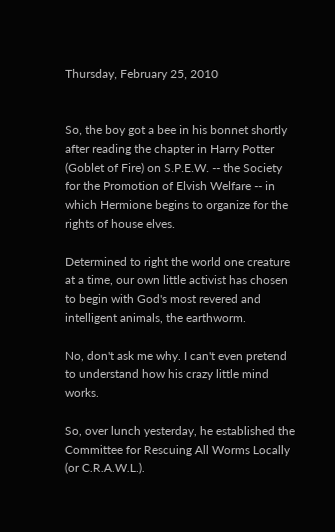Thursday, February 25, 2010


So, the boy got a bee in his bonnet shortly after reading the chapter in Harry Potter (Goblet of Fire) on S.P.E.W. -- the Society for the Promotion of Elvish Welfare -- in which Hermione begins to organize for the rights of house elves.

Determined to right the world one creature at a time, our own little activist has chosen to begin with God's most revered and intelligent animals, the earthworm.

No, don't ask me why. I can't even pretend to understand how his crazy little mind works.

So, over lunch yesterday, he established the Committee for Rescuing All Worms Locally (or C.R.A.W.L.).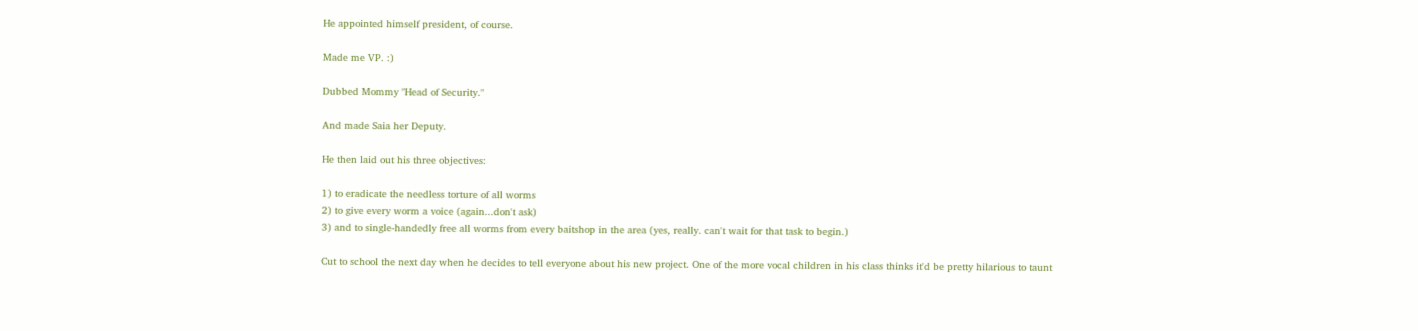He appointed himself president, of course.

Made me VP. :)

Dubbed Mommy "Head of Security."

And made Saia her Deputy.

He then laid out his three objectives:

1) to eradicate the needless torture of all worms
2) to give every worm a voice (again...don't ask)
3) and to single-handedly free all worms from every baitshop in the area (yes, really. can't wait for that task to begin.)

Cut to school the next day when he decides to tell everyone about his new project. One of the more vocal children in his class thinks it'd be pretty hilarious to taunt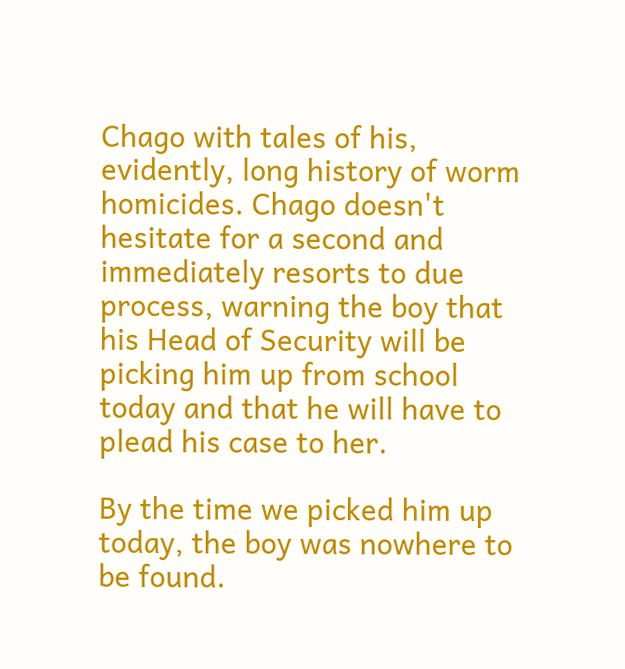Chago with tales of his, evidently, long history of worm homicides. Chago doesn't hesitate for a second and immediately resorts to due process, warning the boy that his Head of Security will be picking him up from school today and that he will have to plead his case to her.

By the time we picked him up today, the boy was nowhere to be found.